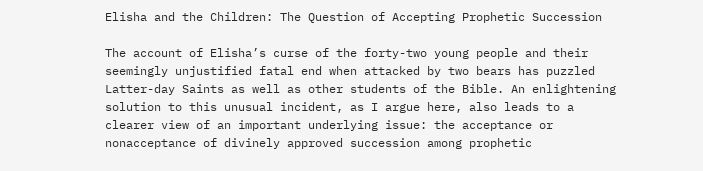Elisha and the Children: The Question of Accepting Prophetic Succession

The account of Elisha’s curse of the forty-two young people and their seemingly unjustified fatal end when attacked by two bears has puzzled Latter-day Saints as well as other students of the Bible. An enlightening solution to this unusual incident, as I argue here, also leads to a clearer view of an important underlying issue: the acceptance or nonacceptance of divinely approved succession among prophetic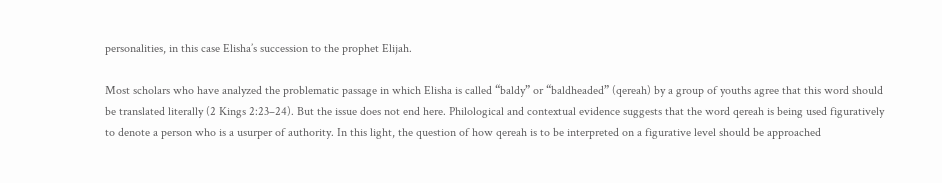personalities, in this case Elisha’s succession to the prophet Elijah.

Most scholars who have analyzed the problematic passage in which Elisha is called “baldy” or “baldheaded” (qereah) by a group of youths agree that this word should be translated literally (2 Kings 2:23–24). But the issue does not end here. Philological and contextual evidence suggests that the word qereah is being used figuratively to denote a person who is a usurper of authority. In this light, the question of how qereah is to be interpreted on a figurative level should be approached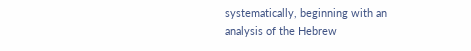systematically, beginning with an analysis of the Hebrew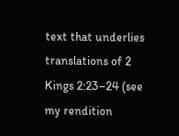text that underlies translations of 2 Kings 2:23–24 (see my rendition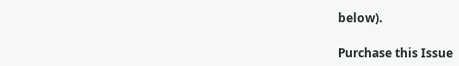below).

Purchase this Issue